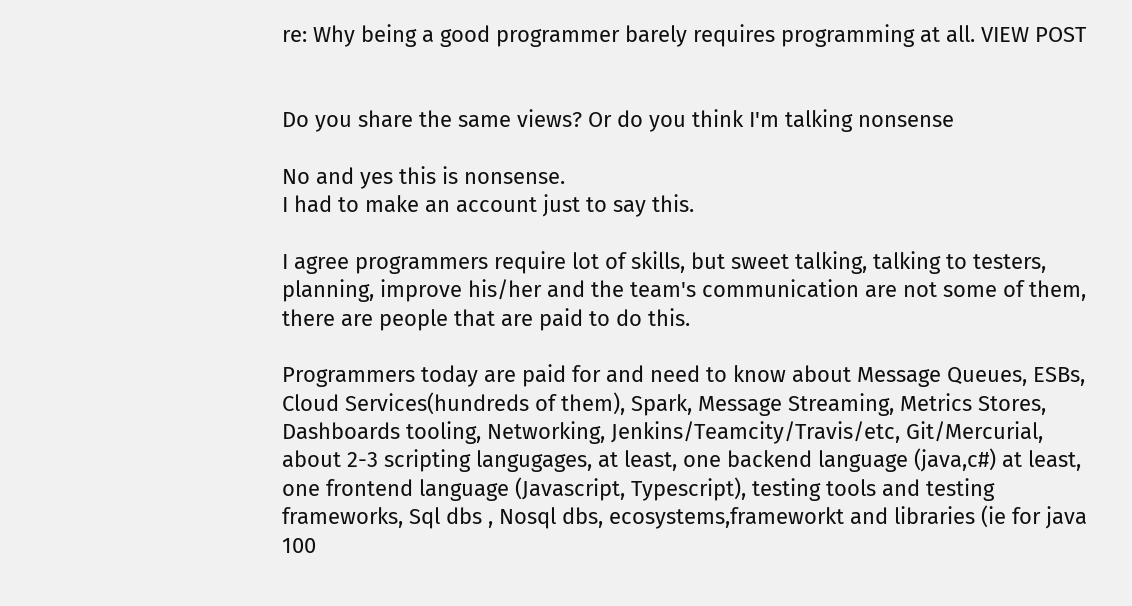re: Why being a good programmer barely requires programming at all. VIEW POST


Do you share the same views? Or do you think I'm talking nonsense

No and yes this is nonsense.
I had to make an account just to say this.

I agree programmers require lot of skills, but sweet talking, talking to testers, planning, improve his/her and the team's communication are not some of them, there are people that are paid to do this.

Programmers today are paid for and need to know about Message Queues, ESBs, Cloud Services(hundreds of them), Spark, Message Streaming, Metrics Stores, Dashboards tooling, Networking, Jenkins/Teamcity/Travis/etc, Git/Mercurial, about 2-3 scripting langugages, at least, one backend language (java,c#) at least, one frontend language (Javascript, Typescript), testing tools and testing frameworks, Sql dbs , Nosql dbs, ecosystems,frameworkt and libraries (ie for java 100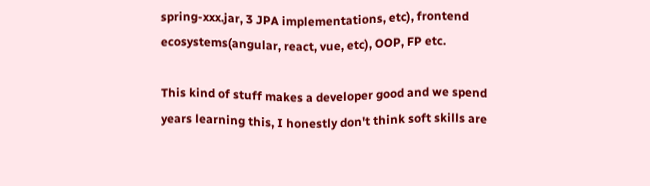spring-xxx.jar, 3 JPA implementations, etc), frontend ecosystems(angular, react, vue, etc), OOP, FP etc.

This kind of stuff makes a developer good and we spend years learning this, I honestly don't think soft skills are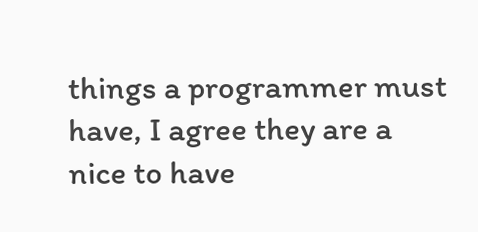things a programmer must have, I agree they are a nice to have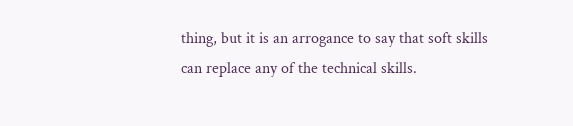thing, but it is an arrogance to say that soft skills can replace any of the technical skills.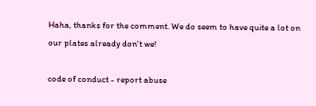Haha, thanks for the comment. We do seem to have quite a lot on our plates already don't we!

code of conduct - report abuse